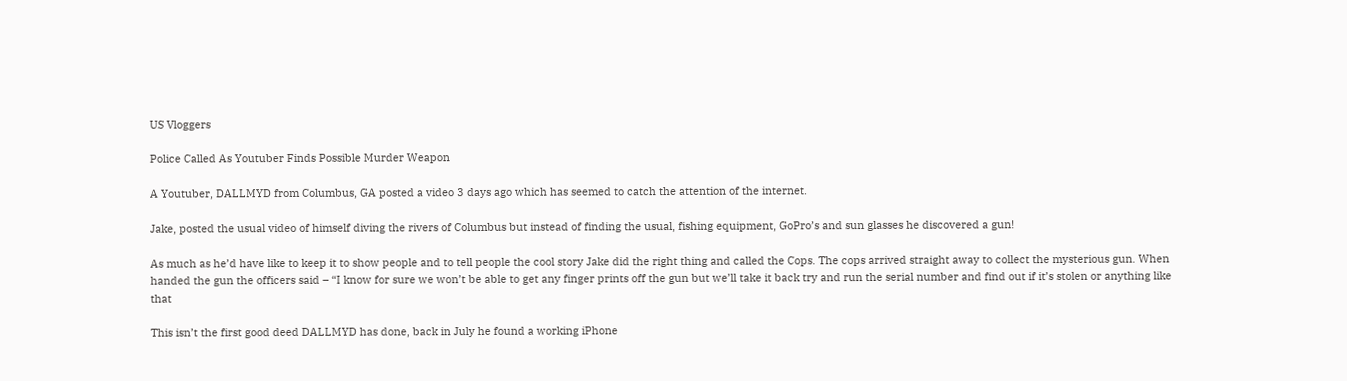US Vloggers

Police Called As Youtuber Finds Possible Murder Weapon

A Youtuber, DALLMYD from Columbus, GA posted a video 3 days ago which has seemed to catch the attention of the internet.

Jake, posted the usual video of himself diving the rivers of Columbus but instead of finding the usual, fishing equipment, GoPro’s and sun glasses he discovered a gun!

As much as he’d have like to keep it to show people and to tell people the cool story Jake did the right thing and called the Cops. The cops arrived straight away to collect the mysterious gun. When handed the gun the officers said – “I know for sure we won’t be able to get any finger prints off the gun but we’ll take it back try and run the serial number and find out if it’s stolen or anything like that

This isn’t the first good deed DALLMYD has done, back in July he found a working iPhone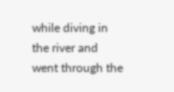while diving in the river and went through the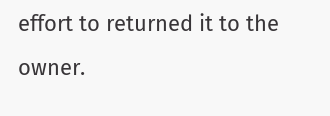effort to returned it to the owner.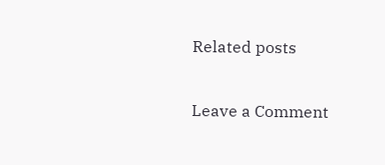Related posts

Leave a Comment